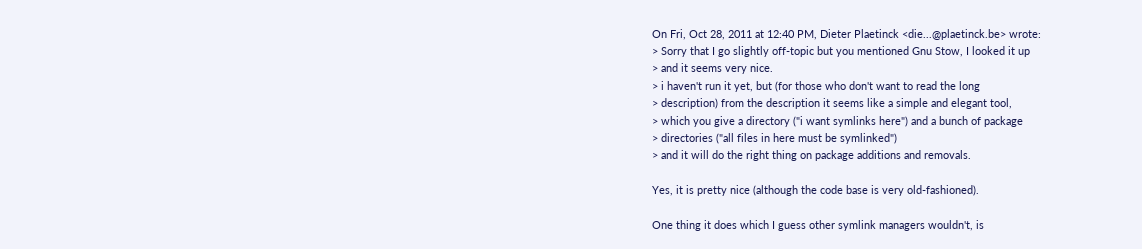On Fri, Oct 28, 2011 at 12:40 PM, Dieter Plaetinck <die...@plaetinck.be> wrote:
> Sorry that I go slightly off-topic but you mentioned Gnu Stow, I looked it up
> and it seems very nice.
> i haven't run it yet, but (for those who don't want to read the long
> description) from the description it seems like a simple and elegant tool,
> which you give a directory ("i want symlinks here") and a bunch of package
> directories ("all files in here must be symlinked")
> and it will do the right thing on package additions and removals.

Yes, it is pretty nice (although the code base is very old-fashioned).

One thing it does which I guess other symlink managers wouldn't, is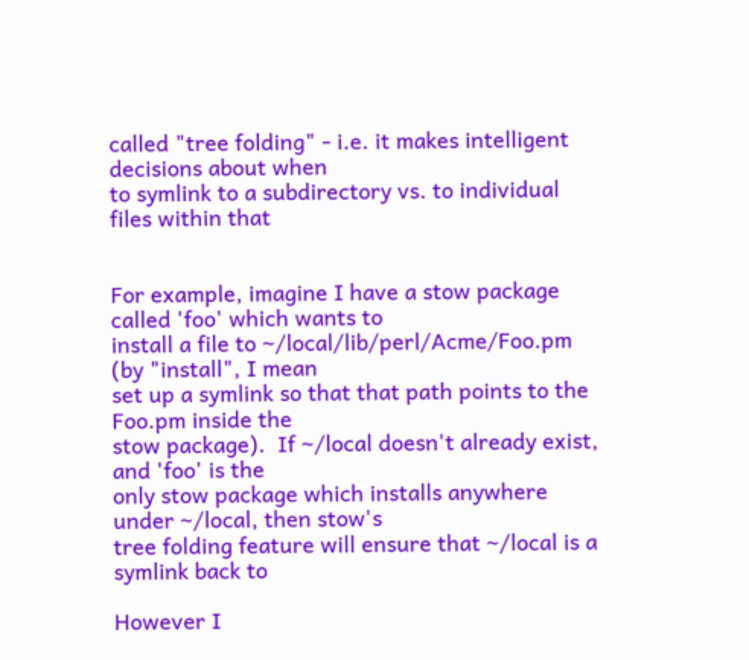called "tree folding" - i.e. it makes intelligent decisions about when
to symlink to a subdirectory vs. to individual files within that


For example, imagine I have a stow package called 'foo' which wants to
install a file to ~/local/lib/perl/Acme/Foo.pm (by "install", I mean
set up a symlink so that that path points to the Foo.pm inside the
stow package).  If ~/local doesn't already exist, and 'foo' is the
only stow package which installs anywhere under ~/local, then stow's
tree folding feature will ensure that ~/local is a symlink back to

However I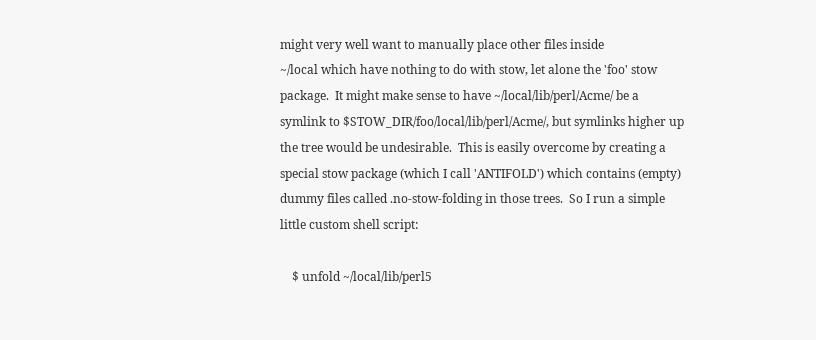might very well want to manually place other files inside
~/local which have nothing to do with stow, let alone the 'foo' stow
package.  It might make sense to have ~/local/lib/perl/Acme/ be a
symlink to $STOW_DIR/foo/local/lib/perl/Acme/, but symlinks higher up
the tree would be undesirable.  This is easily overcome by creating a
special stow package (which I call 'ANTIFOLD') which contains (empty)
dummy files called .no-stow-folding in those trees.  So I run a simple
little custom shell script:

    $ unfold ~/local/lib/perl5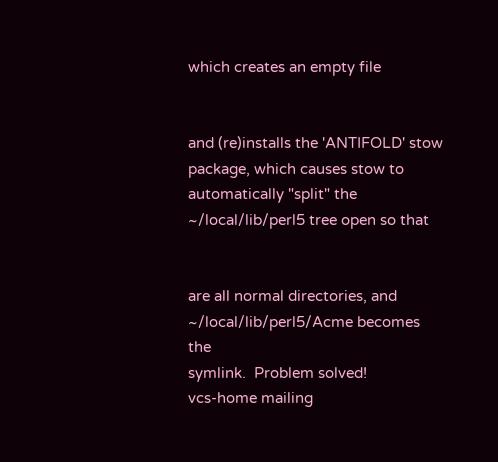which creates an empty file


and (re)installs the 'ANTIFOLD' stow package, which causes stow to
automatically "split" the ~/local/lib/perl5 tree open so that


are all normal directories, and ~/local/lib/perl5/Acme becomes the
symlink.  Problem solved!
vcs-home mailing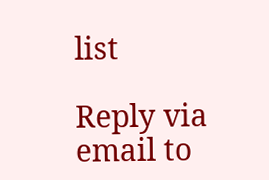list

Reply via email to